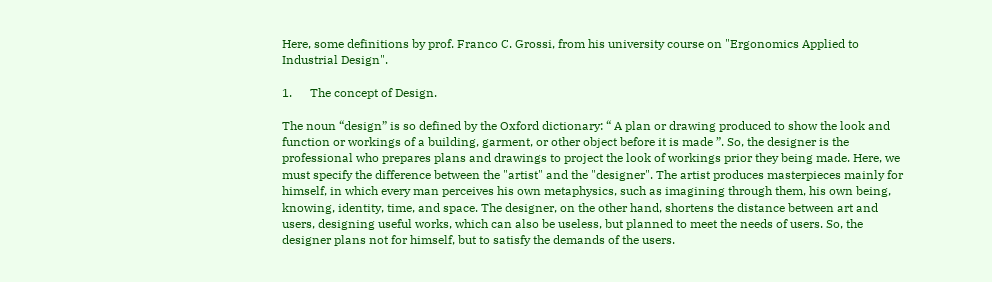Here, some definitions by prof. Franco C. Grossi, from his university course on "Ergonomics Applied to Industrial Design".

1.      The concept of Design.

The noun “design” is so defined by the Oxford dictionary: “ A plan or drawing produced to show the look and function or workings of a building, garment, or other object before it is made ”. So, the designer is the professional who prepares plans and drawings to project the look of workings prior they being made. Here, we must specify the difference between the "artist" and the "designer". The artist produces masterpieces mainly for himself, in which every man perceives his own metaphysics, such as imagining through them, his own being, knowing, identity, time, and space. The designer, on the other hand, shortens the distance between art and users, designing useful works, which can also be useless, but planned to meet the needs of users. So, the designer plans not for himself, but to satisfy the demands of the users.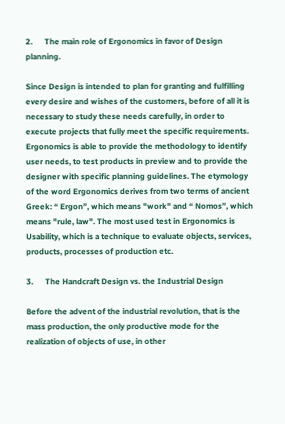2.      The main role of Ergonomics in favor of Design planning.

Since Design is intended to plan for granting and fulfilling every desire and wishes of the customers, before of all it is necessary to study these needs carefully, in order to execute projects that fully meet the specific requirements. Ergonomics is able to provide the methodology to identify user needs, to test products in preview and to provide the designer with specific planning guidelines. The etymology of the word Ergonomics derives from two terms of ancient Greek: “ Ergon”, which means "work" and “ Nomos”, which means "rule, law". The most used test in Ergonomics is Usability, which is a technique to evaluate objects, services, products, processes of production etc.

3.      The Handcraft Design vs. the Industrial Design

Before the advent of the industrial revolution, that is the mass production, the only productive mode for the realization of objects of use, in other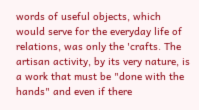words of useful objects, which would serve for the everyday life of relations, was only the 'crafts. The artisan activity, by its very nature, is a work that must be "done with the hands" and even if there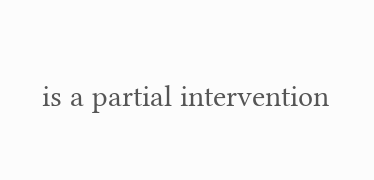is a partial intervention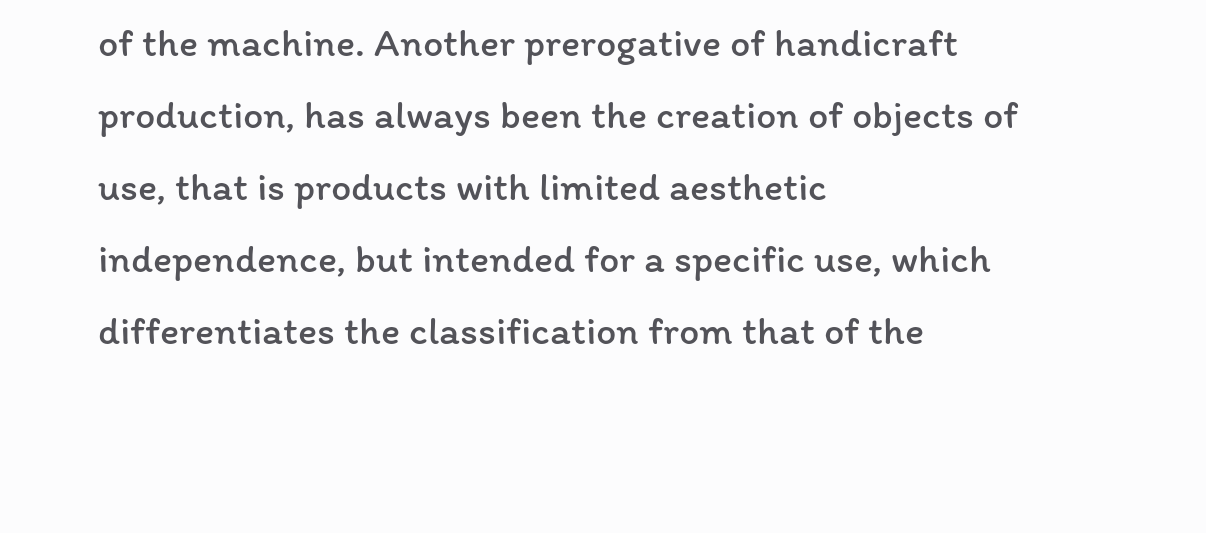of the machine. Another prerogative of handicraft production, has always been the creation of objects of use, that is products with limited aesthetic independence, but intended for a specific use, which differentiates the classification from that of the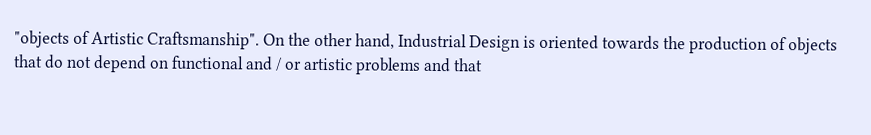"objects of Artistic Craftsmanship". On the other hand, Industrial Design is oriented towards the production of objects that do not depend on functional and / or artistic problems and that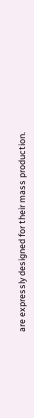are expressly designed for their mass production.